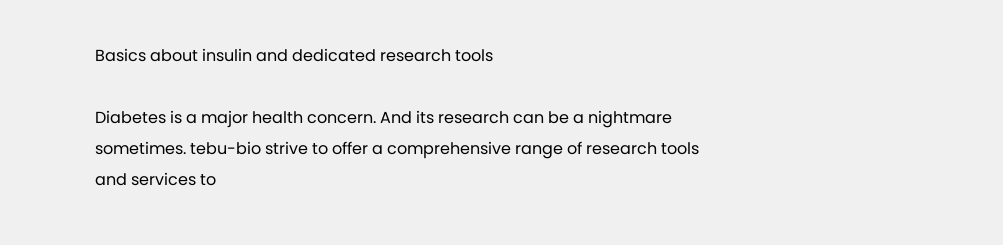Basics about insulin and dedicated research tools

Diabetes is a major health concern. And its research can be a nightmare sometimes. tebu-bio strive to offer a comprehensive range of research tools and services to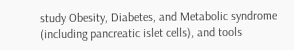study Obesity, Diabetes, and Metabolic syndrome (including pancreatic islet cells), and tools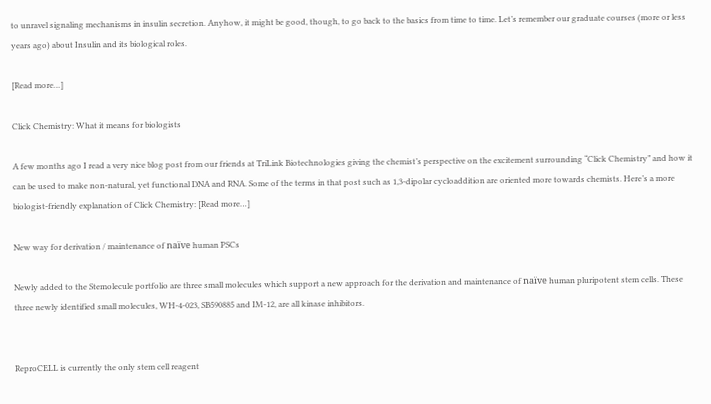to unravel signaling mechanisms in insulin secretion. Anyhow, it might be good, though, to go back to the basics from time to time. Let’s remember our graduate courses (more or less years ago) about Insulin and its biological roles.

[Read more…]

Click Chemistry: What it means for biologists

A few months ago I read a very nice blog post from our friends at TriLink Biotechnologies giving the chemist’s perspective on the excitement surrounding “Click Chemistry” and how it can be used to make non-natural, yet functional DNA and RNA. Some of the terms in that post such as 1,3-dipolar cycloaddition are oriented more towards chemists. Here’s a more biologist-friendly explanation of Click Chemistry: [Read more…]

New way for derivation / maintenance of naïve human PSCs

Newly added to the Stemolecule portfolio are three small molecules which support a new approach for the derivation and maintenance of naïve human pluripotent stem cells. These three newly identified small molecules, WH-4-023, SB590885 and IM-12, are all kinase inhibitors.


ReproCELL is currently the only stem cell reagent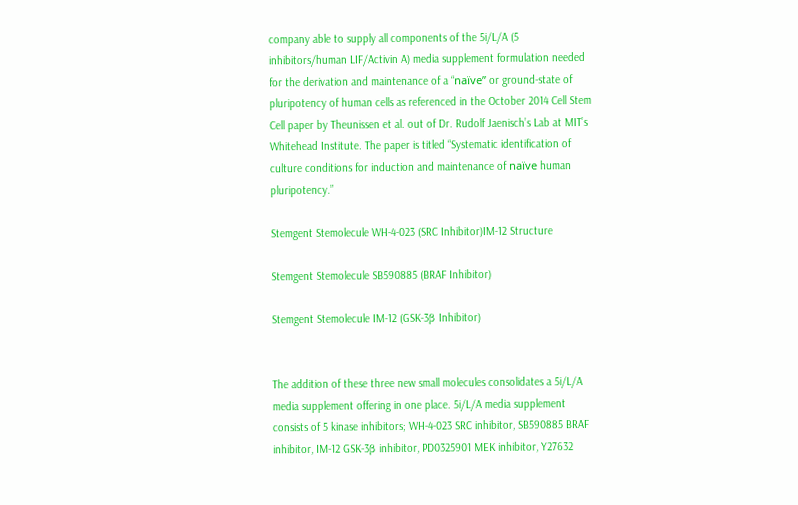company able to supply all components of the 5i/L/A (5 inhibitors/human LIF/Activin A) media supplement formulation needed for the derivation and maintenance of a “naïve” or ground-state of pluripotency of human cells as referenced in the October 2014 Cell Stem Cell paper by Theunissen et al. out of Dr. Rudolf Jaenisch’s Lab at MIT’s Whitehead Institute. The paper is titled “Systematic identification of culture conditions for induction and maintenance of naïve human pluripotency.”

Stemgent Stemolecule WH-4-023 (SRC Inhibitor)IM-12 Structure

Stemgent Stemolecule SB590885 (BRAF Inhibitor)

Stemgent Stemolecule IM-12 (GSK-3β Inhibitor)


The addition of these three new small molecules consolidates a 5i/L/A media supplement offering in one place. 5i/L/A media supplement consists of 5 kinase inhibitors; WH-4-023 SRC inhibitor, SB590885 BRAF inhibitor, IM-12 GSK-3β inhibitor, PD0325901 MEK inhibitor, Y27632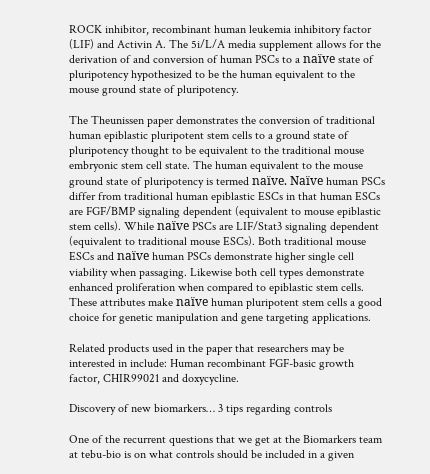ROCK inhibitor, recombinant human leukemia inhibitory factor (LIF) and Activin A. The 5i/L/A media supplement allows for the derivation of and conversion of human PSCs to a naïve state of pluripotency hypothesized to be the human equivalent to the mouse ground state of pluripotency.

The Theunissen paper demonstrates the conversion of traditional human epiblastic pluripotent stem cells to a ground state of pluripotency thought to be equivalent to the traditional mouse embryonic stem cell state. The human equivalent to the mouse ground state of pluripotency is termed naïve. Naïve human PSCs differ from traditional human epiblastic ESCs in that human ESCs are FGF/BMP signaling dependent (equivalent to mouse epiblastic stem cells). While naïve PSCs are LIF/Stat3 signaling dependent (equivalent to traditional mouse ESCs). Both traditional mouse ESCs and naïve human PSCs demonstrate higher single cell viability when passaging. Likewise both cell types demonstrate enhanced proliferation when compared to epiblastic stem cells. These attributes make naïve human pluripotent stem cells a good choice for genetic manipulation and gene targeting applications.

Related products used in the paper that researchers may be interested in include: Human recombinant FGF-basic growth factor, CHIR99021 and doxycycline.

Discovery of new biomarkers… 3 tips regarding controls

One of the recurrent questions that we get at the Biomarkers team at tebu-bio is on what controls should be included in a given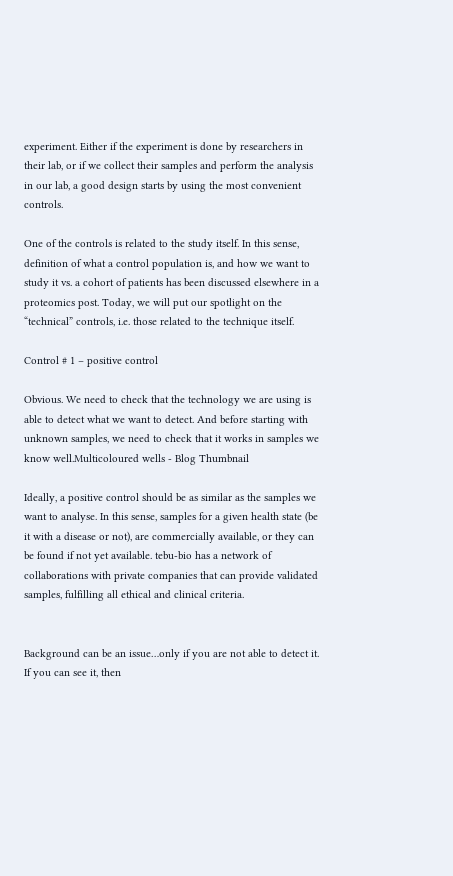experiment. Either if the experiment is done by researchers in their lab, or if we collect their samples and perform the analysis in our lab, a good design starts by using the most convenient controls.

One of the controls is related to the study itself. In this sense, definition of what a control population is, and how we want to study it vs. a cohort of patients has been discussed elsewhere in a proteomics post. Today, we will put our spotlight on the “technical” controls, i.e. those related to the technique itself.

Control # 1 – positive control

Obvious. We need to check that the technology we are using is able to detect what we want to detect. And before starting with unknown samples, we need to check that it works in samples we know well.Multicoloured wells - Blog Thumbnail

Ideally, a positive control should be as similar as the samples we want to analyse. In this sense, samples for a given health state (be it with a disease or not), are commercially available, or they can be found if not yet available. tebu-bio has a network of collaborations with private companies that can provide validated samples, fulfilling all ethical and clinical criteria.


Background can be an issue…only if you are not able to detect it. If you can see it, then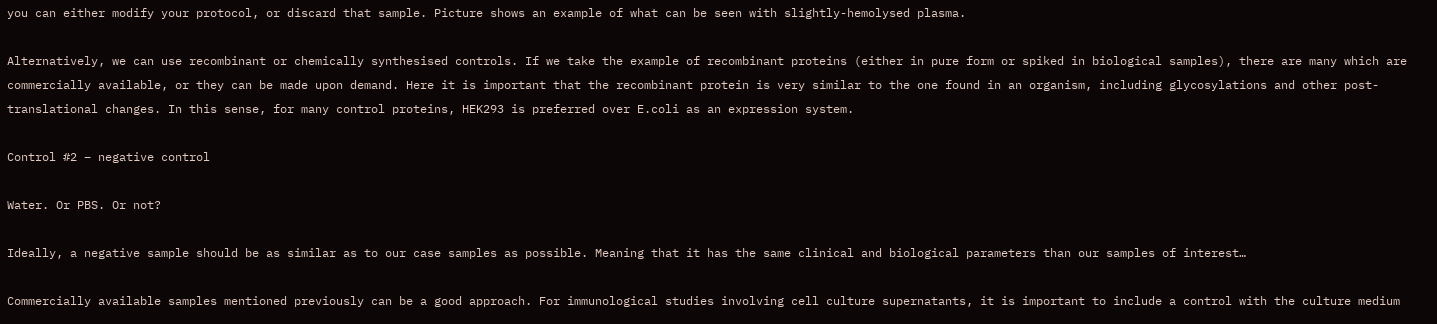you can either modify your protocol, or discard that sample. Picture shows an example of what can be seen with slightly-hemolysed plasma.

Alternatively, we can use recombinant or chemically synthesised controls. If we take the example of recombinant proteins (either in pure form or spiked in biological samples), there are many which are commercially available, or they can be made upon demand. Here it is important that the recombinant protein is very similar to the one found in an organism, including glycosylations and other post-translational changes. In this sense, for many control proteins, HEK293 is preferred over E.coli as an expression system.

Control #2 – negative control

Water. Or PBS. Or not?

Ideally, a negative sample should be as similar as to our case samples as possible. Meaning that it has the same clinical and biological parameters than our samples of interest…

Commercially available samples mentioned previously can be a good approach. For immunological studies involving cell culture supernatants, it is important to include a control with the culture medium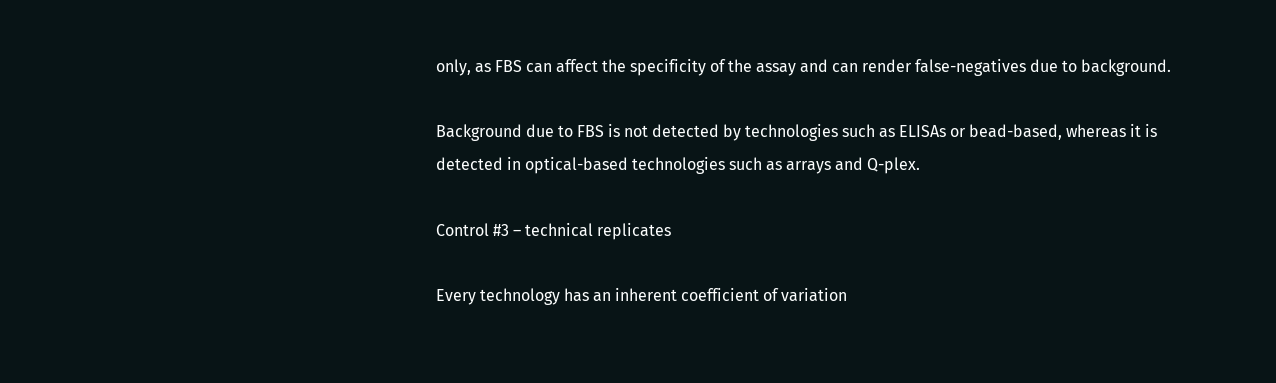only, as FBS can affect the specificity of the assay and can render false-negatives due to background.

Background due to FBS is not detected by technologies such as ELISAs or bead-based, whereas it is detected in optical-based technologies such as arrays and Q-plex.

Control #3 – technical replicates

Every technology has an inherent coefficient of variation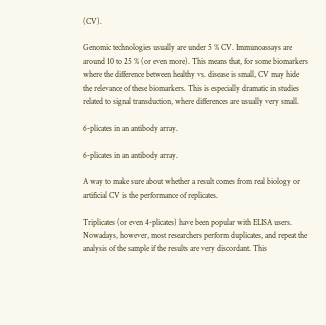(CV).

Genomic technologies usually are under 5 % CV. Immunoassays are around 10 to 25 % (or even more). This means that, for some biomarkers where the difference between healthy vs. disease is small, CV may hide the relevance of these biomarkers. This is especially dramatic in studies related to signal transduction, where differences are usually very small.

6-plicates in an antibody array.

6-plicates in an antibody array.

A way to make sure about whether a result comes from real biology or artificial CV is the performance of replicates.

Triplicates (or even 4-plicates) have been popular with ELISA users. Nowadays, however, most researchers perform duplicates, and repeat the analysis of the sample if the results are very discordant. This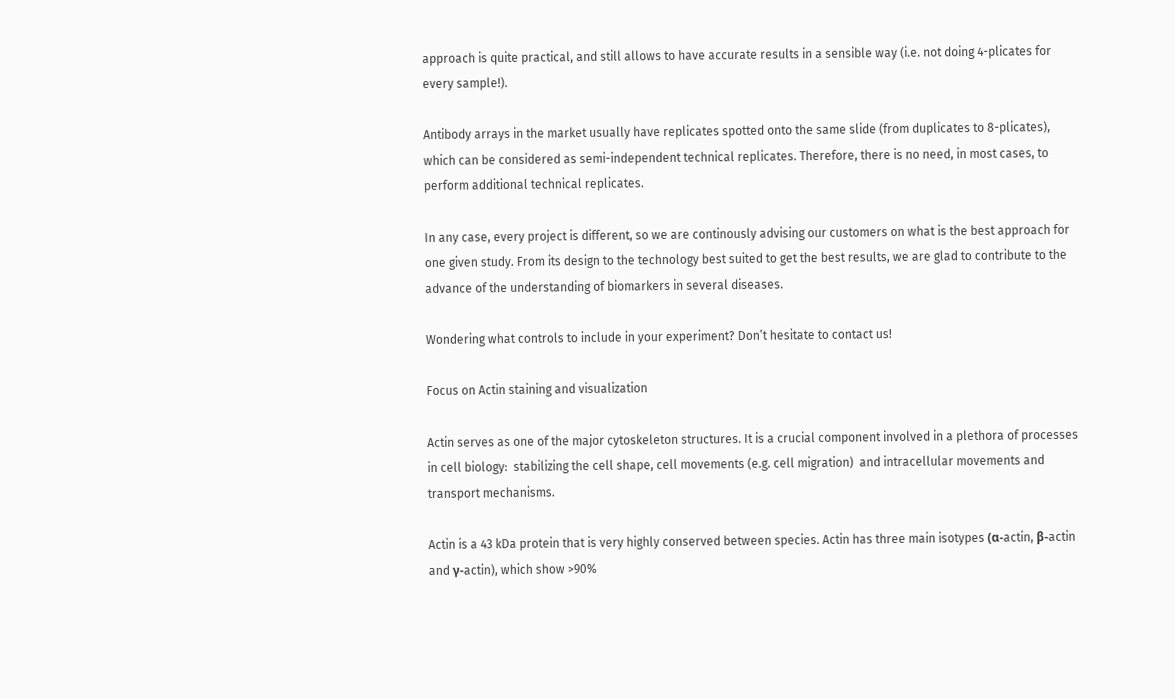approach is quite practical, and still allows to have accurate results in a sensible way (i.e. not doing 4-plicates for every sample!).

Antibody arrays in the market usually have replicates spotted onto the same slide (from duplicates to 8-plicates), which can be considered as semi-independent technical replicates. Therefore, there is no need, in most cases, to perform additional technical replicates.

In any case, every project is different, so we are continously advising our customers on what is the best approach for one given study. From its design to the technology best suited to get the best results, we are glad to contribute to the advance of the understanding of biomarkers in several diseases.

Wondering what controls to include in your experiment? Don’t hesitate to contact us!

Focus on Actin staining and visualization

Actin serves as one of the major cytoskeleton structures. It is a crucial component involved in a plethora of processes in cell biology:  stabilizing the cell shape, cell movements (e.g. cell migration)  and intracellular movements and transport mechanisms.

Actin is a 43 kDa protein that is very highly conserved between species. Actin has three main isotypes (α-actin, β-actin and γ-actin), which show >90%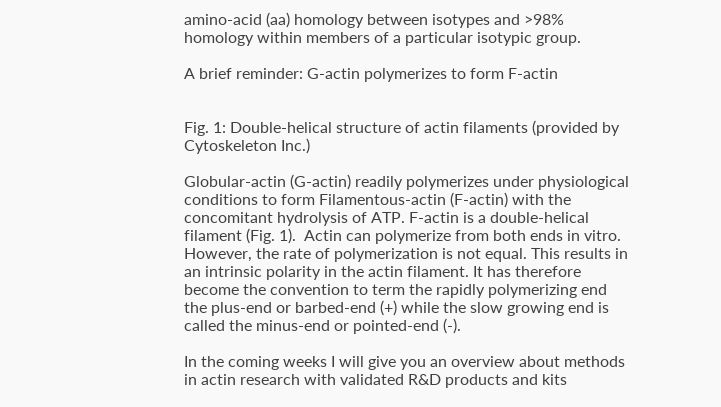amino-acid (aa) homology between isotypes and >98% homology within members of a particular isotypic group.

A brief reminder: G-actin polymerizes to form F-actin


Fig. 1: Double-helical structure of actin filaments (provided by Cytoskeleton Inc.)

Globular-actin (G-actin) readily polymerizes under physiological conditions to form Filamentous-actin (F-actin) with the concomitant hydrolysis of ATP. F-actin is a double-helical filament (Fig. 1).  Actin can polymerize from both ends in vitro. However, the rate of polymerization is not equal. This results in an intrinsic polarity in the actin filament. It has therefore become the convention to term the rapidly polymerizing end the plus-end or barbed-end (+) while the slow growing end is called the minus-end or pointed-end (-).

In the coming weeks I will give you an overview about methods in actin research with validated R&D products and kits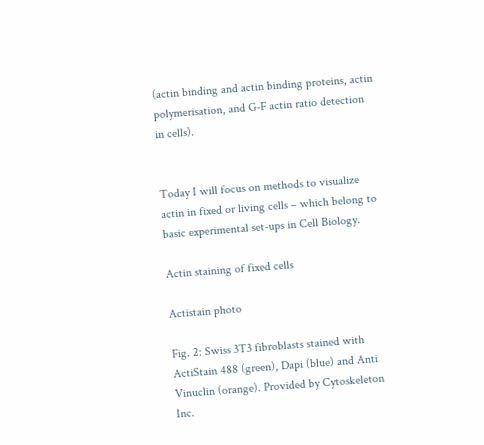(actin binding and actin binding proteins, actin polymerisation, and G-F actin ratio detection in cells).


Today I will focus on methods to visualize actin in fixed or living cells – which belong to basic experimental set-ups in Cell Biology.

Actin staining of fixed cells

Actistain photo

Fig. 2: Swiss 3T3 fibroblasts stained with ActiStain 488 (green), Dapi (blue) and Anti Vinuclin (orange). Provided by Cytoskeleton Inc.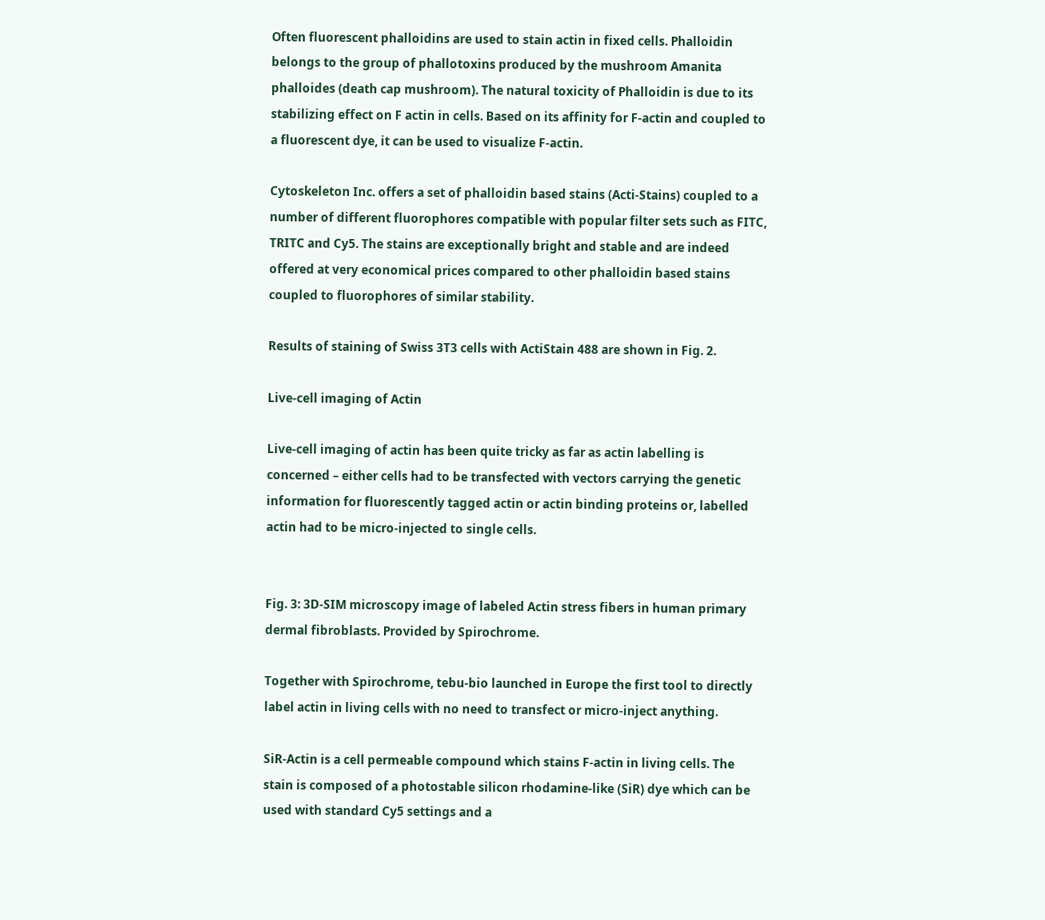Often fluorescent phalloidins are used to stain actin in fixed cells. Phalloidin belongs to the group of phallotoxins produced by the mushroom Amanita phalloides (death cap mushroom). The natural toxicity of Phalloidin is due to its stabilizing effect on F actin in cells. Based on its affinity for F-actin and coupled to a fluorescent dye, it can be used to visualize F-actin.

Cytoskeleton Inc. offers a set of phalloidin based stains (Acti-Stains) coupled to a number of different fluorophores compatible with popular filter sets such as FITC, TRITC and Cy5. The stains are exceptionally bright and stable and are indeed offered at very economical prices compared to other phalloidin based stains coupled to fluorophores of similar stability.

Results of staining of Swiss 3T3 cells with ActiStain 488 are shown in Fig. 2.

Live-cell imaging of Actin

Live-cell imaging of actin has been quite tricky as far as actin labelling is concerned – either cells had to be transfected with vectors carrying the genetic information for fluorescently tagged actin or actin binding proteins or, labelled actin had to be micro-injected to single cells.


Fig. 3: 3D-SIM microscopy image of labeled Actin stress fibers in human primary dermal fibroblasts. Provided by Spirochrome.

Together with Spirochrome, tebu-bio launched in Europe the first tool to directly label actin in living cells with no need to transfect or micro-inject anything.

SiR-Actin is a cell permeable compound which stains F-actin in living cells. The stain is composed of a photostable silicon rhodamine-like (SiR) dye which can be used with standard Cy5 settings and a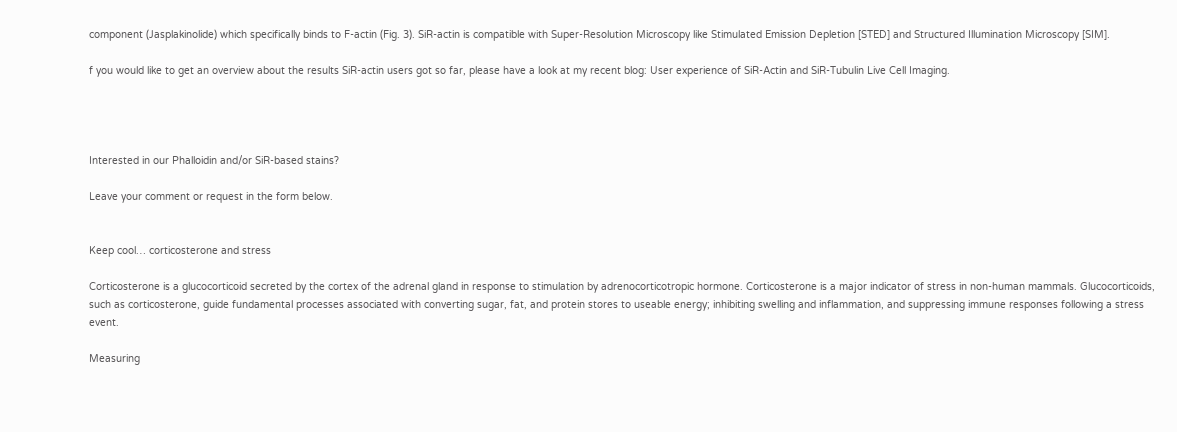component (Jasplakinolide) which specifically binds to F-actin (Fig. 3). SiR-actin is compatible with Super-Resolution Microscopy like Stimulated Emission Depletion [STED] and Structured Illumination Microscopy [SIM].

f you would like to get an overview about the results SiR-actin users got so far, please have a look at my recent blog: User experience of SiR-Actin and SiR-Tubulin Live Cell Imaging.




Interested in our Phalloidin and/or SiR-based stains?

Leave your comment or request in the form below.


Keep cool… corticosterone and stress

Corticosterone is a glucocorticoid secreted by the cortex of the adrenal gland in response to stimulation by adrenocorticotropic hormone. Corticosterone is a major indicator of stress in non-human mammals. Glucocorticoids, such as corticosterone, guide fundamental processes associated with converting sugar, fat, and protein stores to useable energy; inhibiting swelling and inflammation, and suppressing immune responses following a stress event.

Measuring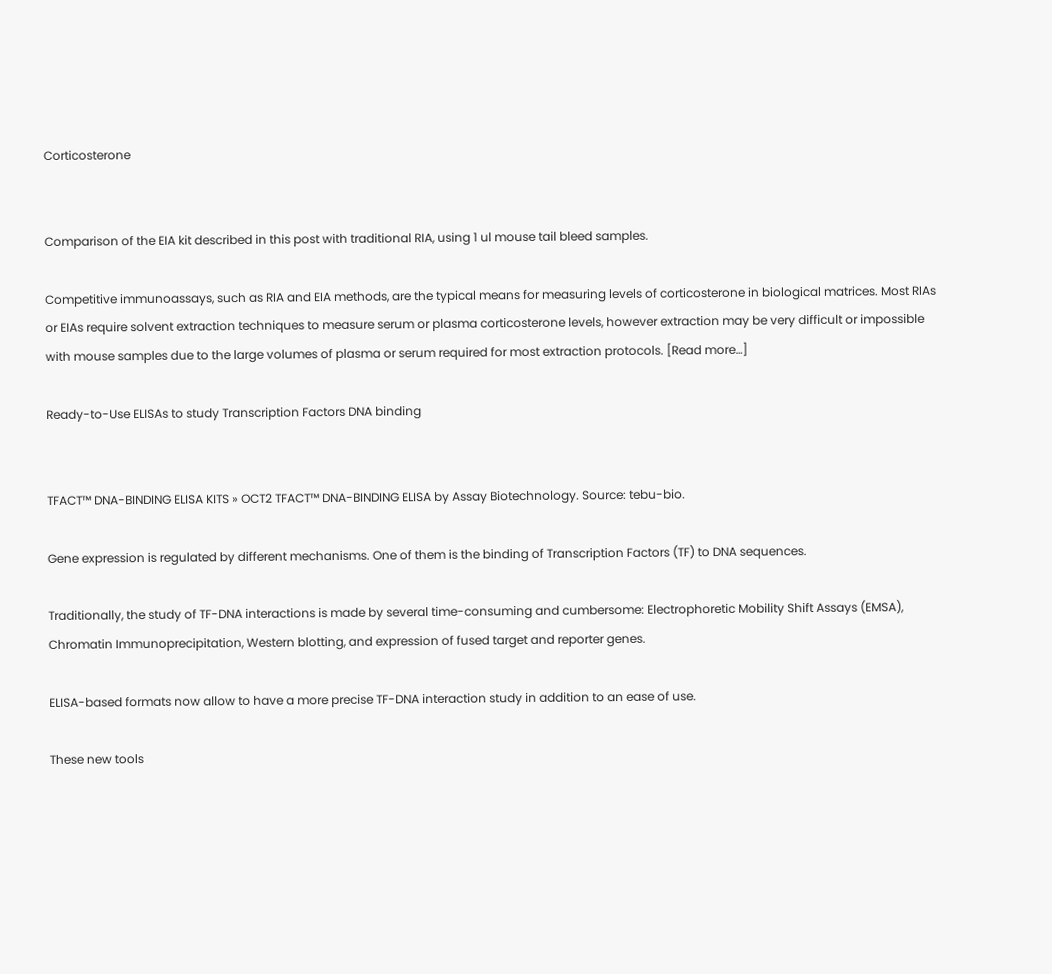Corticosterone


Comparison of the EIA kit described in this post with traditional RIA, using 1 ul mouse tail bleed samples.

Competitive immunoassays, such as RIA and EIA methods, are the typical means for measuring levels of corticosterone in biological matrices. Most RIAs or EIAs require solvent extraction techniques to measure serum or plasma corticosterone levels, however extraction may be very difficult or impossible with mouse samples due to the large volumes of plasma or serum required for most extraction protocols. [Read more…]

Ready-to-Use ELISAs to study Transcription Factors DNA binding


TFACT™ DNA-BINDING ELISA KITS » OCT2 TFACT™ DNA-BINDING ELISA by Assay Biotechnology. Source: tebu-bio.

Gene expression is regulated by different mechanisms. One of them is the binding of Transcription Factors (TF) to DNA sequences.

Traditionally, the study of TF-DNA interactions is made by several time-consuming and cumbersome: Electrophoretic Mobility Shift Assays (EMSA), Chromatin Immunoprecipitation, Western blotting, and expression of fused target and reporter genes.

ELISA-based formats now allow to have a more precise TF-DNA interaction study in addition to an ease of use.

These new tools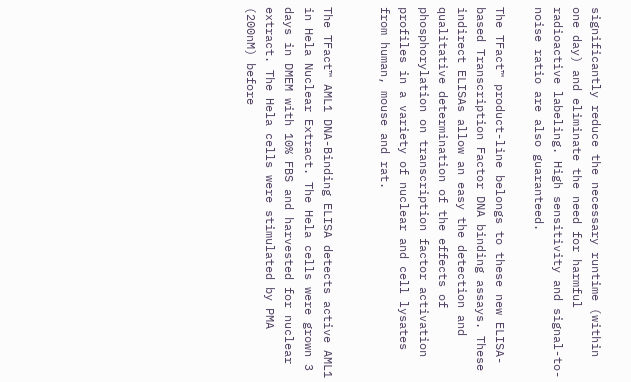significantly reduce the necessary runtime (within one day) and eliminate the need for harmful radioactive labeling. High sensitivity and signal-to-noise ratio are also guaranteed.

The TFact™ product-line belongs to these new ELISA-based Transcription Factor DNA binding assays. These indirect ELISAs allow an easy the detection and qualitative determination of the effects of phosphorylation on transcription factor activation profiles in a variety of nuclear and cell lysates from human, mouse and rat.


The TFact™ AML1 DNA-Binding ELISA detects active AML1 in Hela Nuclear Extract. The Hela cells were grown 3 days in DMEM with 10% FBS and harvested for nuclear extract. The Hela cells were stimulated by PMA (200nM) before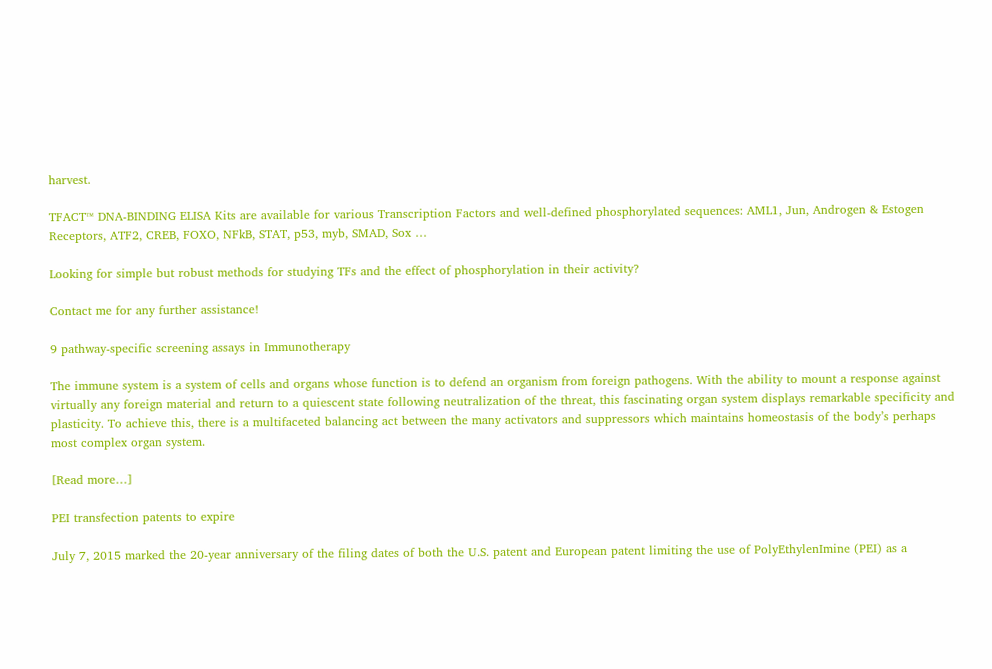harvest.

TFACT™ DNA-BINDING ELISA Kits are available for various Transcription Factors and well-defined phosphorylated sequences: AML1, Jun, Androgen & Estogen Receptors, ATF2, CREB, FOXO, NFkB, STAT, p53, myb, SMAD, Sox …

Looking for simple but robust methods for studying TFs and the effect of phosphorylation in their activity?

Contact me for any further assistance!

9 pathway-specific screening assays in Immunotherapy

The immune system is a system of cells and organs whose function is to defend an organism from foreign pathogens. With the ability to mount a response against virtually any foreign material and return to a quiescent state following neutralization of the threat, this fascinating organ system displays remarkable specificity and plasticity. To achieve this, there is a multifaceted balancing act between the many activators and suppressors which maintains homeostasis of the body’s perhaps most complex organ system.

[Read more…]

PEI transfection patents to expire

July 7, 2015 marked the 20-year anniversary of the filing dates of both the U.S. patent and European patent limiting the use of PolyEthylenImine (PEI) as a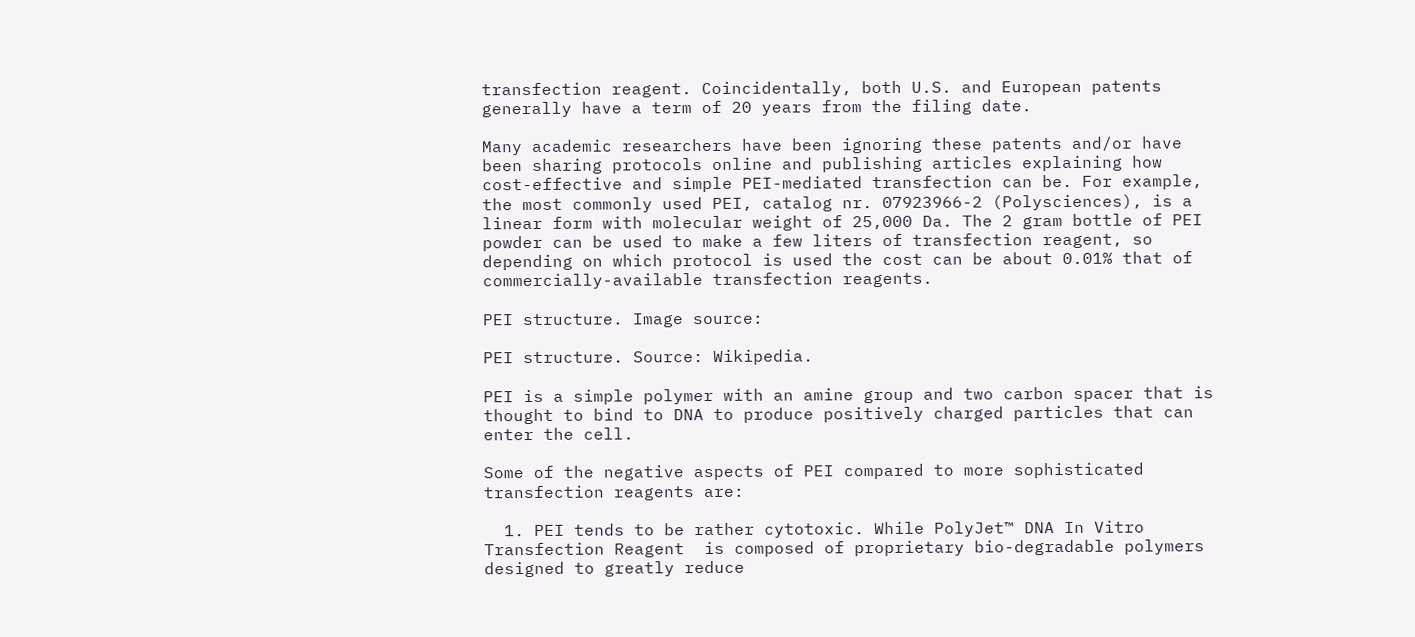transfection reagent. Coincidentally, both U.S. and European patents generally have a term of 20 years from the filing date.

Many academic researchers have been ignoring these patents and/or have been sharing protocols online and publishing articles explaining how cost-effective and simple PEI-mediated transfection can be. For example, the most commonly used PEI, catalog nr. 07923966-2 (Polysciences), is a linear form with molecular weight of 25,000 Da. The 2 gram bottle of PEI powder can be used to make a few liters of transfection reagent, so depending on which protocol is used the cost can be about 0.01% that of commercially-available transfection reagents.

PEI structure. Image source:

PEI structure. Source: Wikipedia.

PEI is a simple polymer with an amine group and two carbon spacer that is thought to bind to DNA to produce positively charged particles that can enter the cell.

Some of the negative aspects of PEI compared to more sophisticated transfection reagents are:

  1. PEI tends to be rather cytotoxic. While PolyJet™ DNA In Vitro Transfection Reagent  is composed of proprietary bio-degradable polymers designed to greatly reduce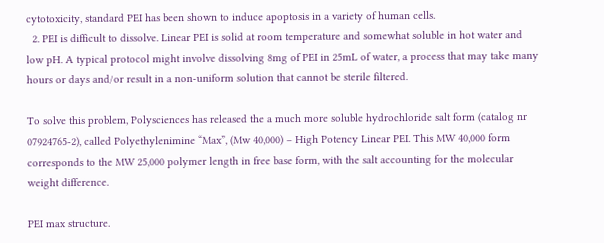cytotoxicity, standard PEI has been shown to induce apoptosis in a variety of human cells.
  2. PEI is difficult to dissolve. Linear PEI is solid at room temperature and somewhat soluble in hot water and low pH. A typical protocol might involve dissolving 8mg of PEI in 25mL of water, a process that may take many hours or days and/or result in a non-uniform solution that cannot be sterile filtered.

To solve this problem, Polysciences has released the a much more soluble hydrochloride salt form (catalog nr 07924765-2), called Polyethylenimine “Max”, (Mw 40,000) – High Potency Linear PEI. This MW 40,000 form corresponds to the MW 25,000 polymer length in free base form, with the salt accounting for the molecular weight difference.

PEI max structure.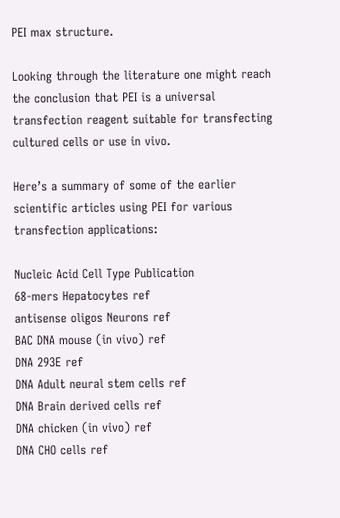PEI max structure.

Looking through the literature one might reach the conclusion that PEI is a universal transfection reagent suitable for transfecting cultured cells or use in vivo.

Here’s a summary of some of the earlier scientific articles using PEI for various transfection applications:

Nucleic Acid Cell Type Publication
68-mers Hepatocytes ref
antisense oligos Neurons ref
BAC DNA mouse (in vivo) ref
DNA 293E ref
DNA Adult neural stem cells ref
DNA Brain derived cells ref
DNA chicken (in vivo) ref
DNA CHO cells ref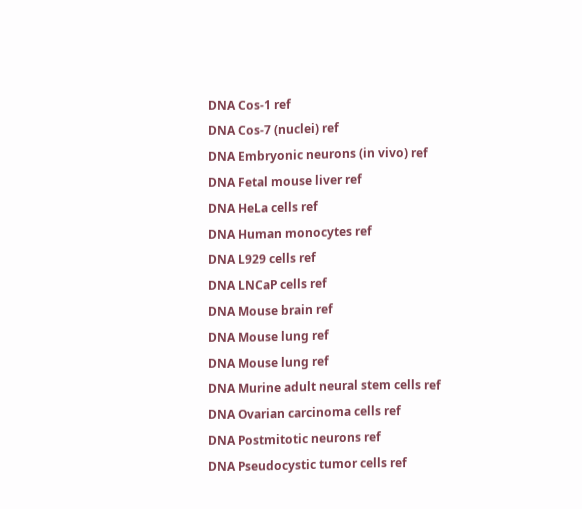DNA Cos-1 ref
DNA Cos-7 (nuclei) ref
DNA Embryonic neurons (in vivo) ref
DNA Fetal mouse liver ref
DNA HeLa cells ref
DNA Human monocytes ref
DNA L929 cells ref
DNA LNCaP cells ref
DNA Mouse brain ref
DNA Mouse lung ref
DNA Mouse lung ref
DNA Murine adult neural stem cells ref
DNA Ovarian carcinoma cells ref
DNA Postmitotic neurons ref
DNA Pseudocystic tumor cells ref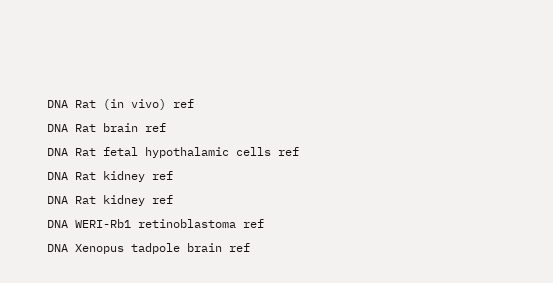DNA Rat (in vivo) ref
DNA Rat brain ref
DNA Rat fetal hypothalamic cells ref
DNA Rat kidney ref
DNA Rat kidney ref
DNA WERI-Rb1 retinoblastoma ref
DNA Xenopus tadpole brain ref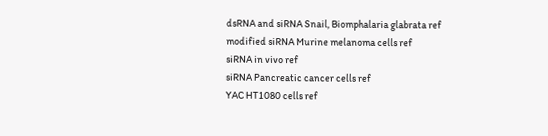dsRNA and siRNA Snail, Biomphalaria glabrata ref
modified siRNA Murine melanoma cells ref
siRNA in vivo ref
siRNA Pancreatic cancer cells ref
YAC HT1080 cells ref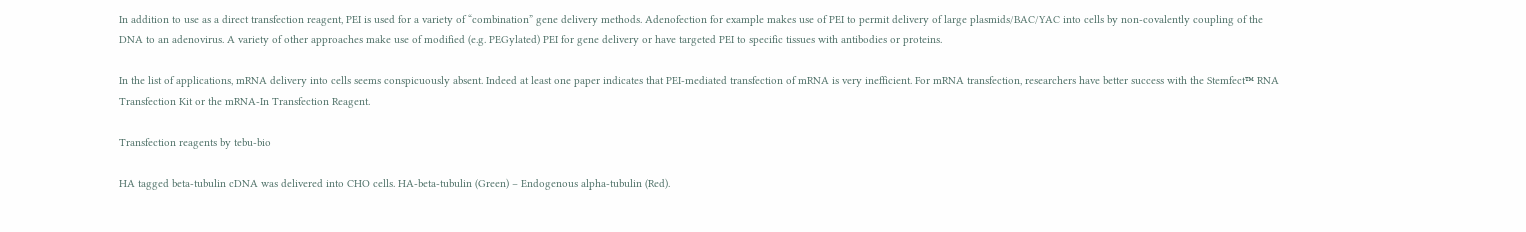In addition to use as a direct transfection reagent, PEI is used for a variety of “combination” gene delivery methods. Adenofection for example makes use of PEI to permit delivery of large plasmids/BAC/YAC into cells by non-covalently coupling of the DNA to an adenovirus. A variety of other approaches make use of modified (e.g. PEGylated) PEI for gene delivery or have targeted PEI to specific tissues with antibodies or proteins.

In the list of applications, mRNA delivery into cells seems conspicuously absent. Indeed at least one paper indicates that PEI-mediated transfection of mRNA is very inefficient. For mRNA transfection, researchers have better success with the Stemfect™ RNA Transfection Kit or the mRNA-In Transfection Reagent.

Transfection reagents by tebu-bio

HA tagged beta-tubulin cDNA was delivered into CHO cells. HA-beta-tubulin (Green) – Endogenous alpha-tubulin (Red).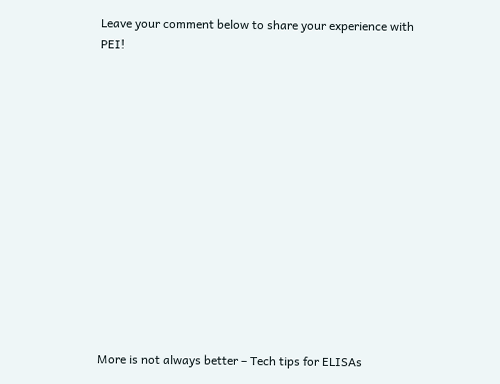Leave your comment below to share your experience with PEI!














More is not always better – Tech tips for ELISAs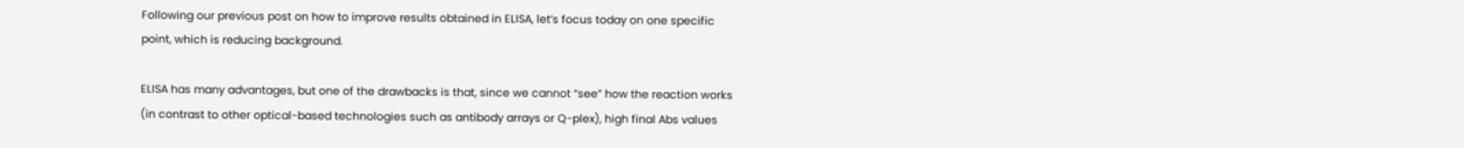Following our previous post on how to improve results obtained in ELISA, let’s focus today on one specific point, which is reducing background.

ELISA has many advantages, but one of the drawbacks is that, since we cannot “see” how the reaction works (in contrast to other optical-based technologies such as antibody arrays or Q-plex), high final Abs values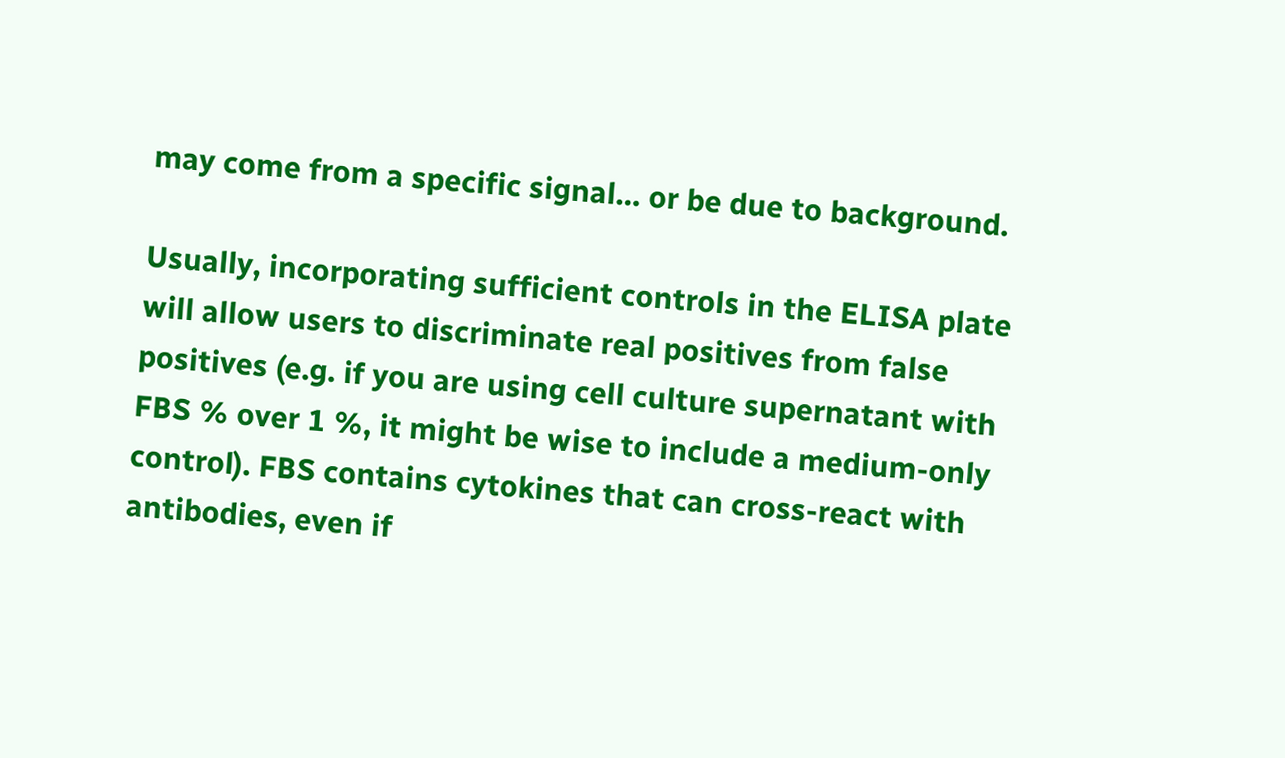may come from a specific signal… or be due to background.

Usually, incorporating sufficient controls in the ELISA plate will allow users to discriminate real positives from false positives (e.g. if you are using cell culture supernatant with FBS % over 1 %, it might be wise to include a medium-only control). FBS contains cytokines that can cross-react with antibodies, even if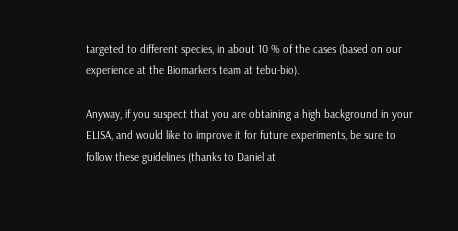targeted to different species, in about 10 % of the cases (based on our experience at the Biomarkers team at tebu-bio).

Anyway, if you suspect that you are obtaining a high background in your ELISA, and would like to improve it for future experiments, be sure to follow these guidelines (thanks to Daniel at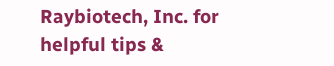Raybiotech, Inc. for helpful tips &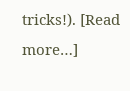tricks!). [Read more…]